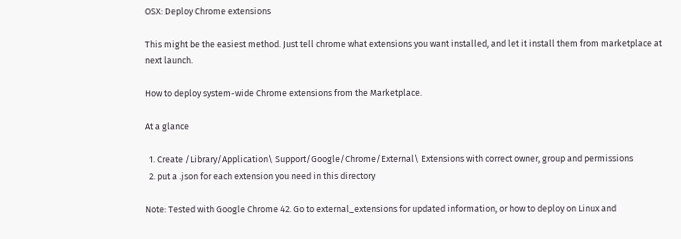OSX: Deploy Chrome extensions

This might be the easiest method. Just tell chrome what extensions you want installed, and let it install them from marketplace at next launch.

How to deploy system-wide Chrome extensions from the Marketplace.

At a glance

  1. Create /Library/Application\ Support/Google/Chrome/External\ Extensions with correct owner, group and permissions
  2. put a .json for each extension you need in this directory

Note: Tested with Google Chrome 42. Go to external_extensions for updated information, or how to deploy on Linux and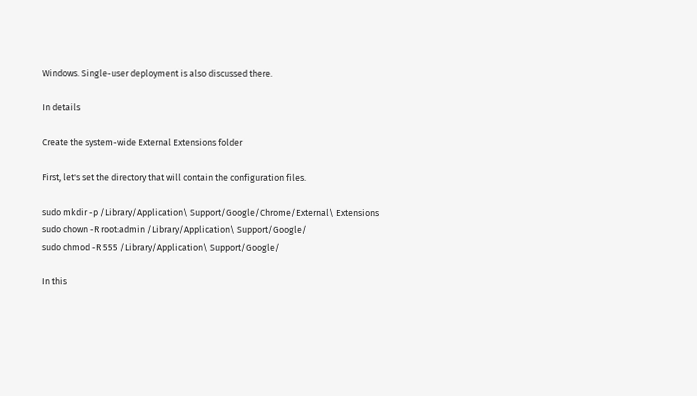Windows. Single-user deployment is also discussed there.

In details

Create the system-wide External Extensions folder

First, let's set the directory that will contain the configuration files.

sudo mkdir -p /Library/Application\ Support/Google/Chrome/External\ Extensions
sudo chown -R root:admin /Library/Application\ Support/Google/
sudo chmod -R 555 /Library/Application\ Support/Google/

In this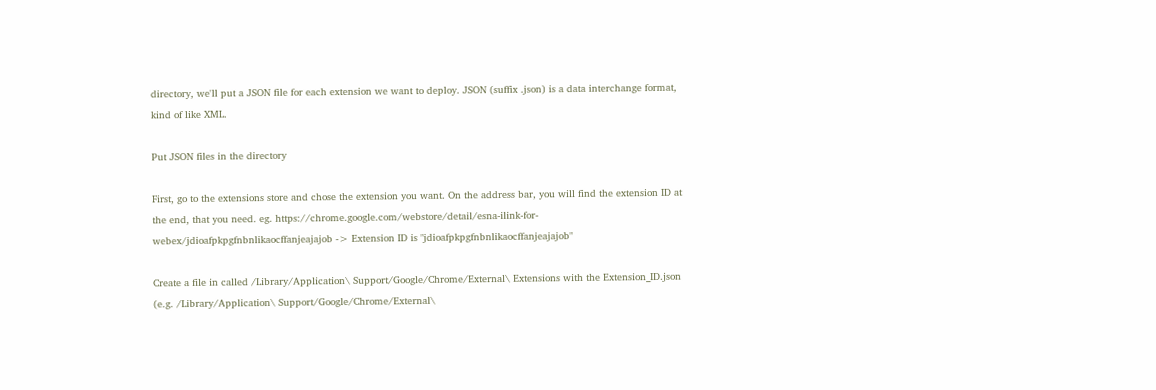directory, we'll put a JSON file for each extension we want to deploy. JSON (suffix .json) is a data interchange format, kind of like XML.

Put JSON files in the directory

First, go to the extensions store and chose the extension you want. On the address bar, you will find the extension ID at the end, that you need. eg. https://chrome.google.com/webstore/detail/esna-ilink-for-webex/jdioafpkpgfnbnlikaocffanjeajajob -> Extension ID is "jdioafpkpgfnbnlikaocffanjeajajob"

Create a file in called /Library/Application\ Support/Google/Chrome/External\ Extensions with the Extension_ID.json (e.g. /Library/Application\ Support/Google/Chrome/External\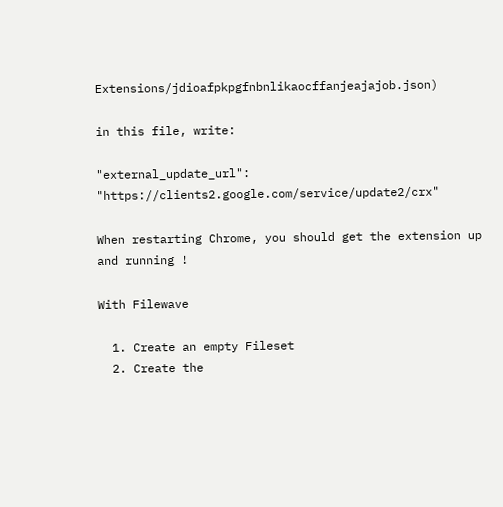Extensions/jdioafpkpgfnbnlikaocffanjeajajob.json)

in this file, write:

"external_update_url": "https://clients2.google.com/service/update2/crx"

When restarting Chrome, you should get the extension up and running !

With Filewave

  1. Create an empty Fileset
  2. Create the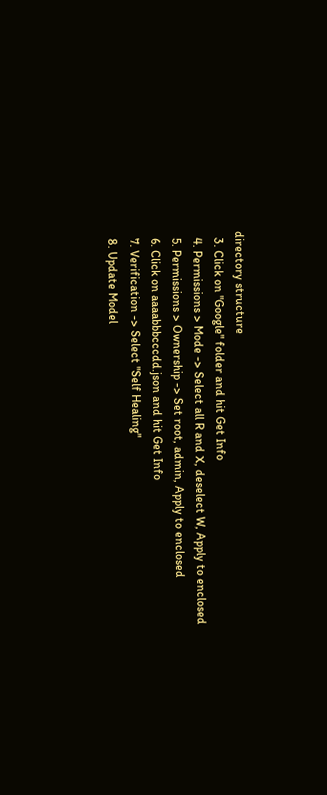directory structure
  3. Click on "Google" folder and hit Get Info
  4. Permissions > Mode -> Select all R and X, deselect W, Apply to enclosed
  5. Permissions > Ownership -> Set root, admin, Apply to enclosed
  6. Click on aaaabbbcccdd.json and hit Get Info
  7. Verification -> Select "Self Healing"
  8. Update Model